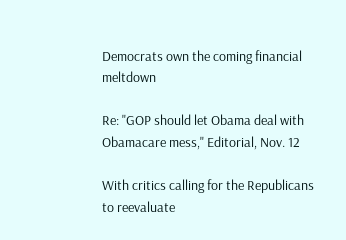Democrats own the coming financial meltdown

Re: "GOP should let Obama deal with Obamacare mess," Editorial, Nov. 12

With critics calling for the Republicans to reevaluate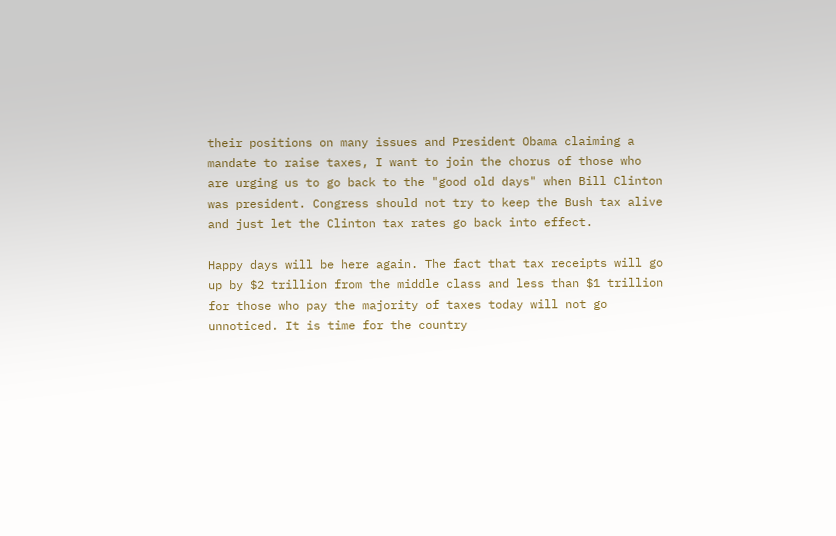their positions on many issues and President Obama claiming a mandate to raise taxes, I want to join the chorus of those who are urging us to go back to the "good old days" when Bill Clinton was president. Congress should not try to keep the Bush tax alive and just let the Clinton tax rates go back into effect.

Happy days will be here again. The fact that tax receipts will go up by $2 trillion from the middle class and less than $1 trillion for those who pay the majority of taxes today will not go unnoticed. It is time for the country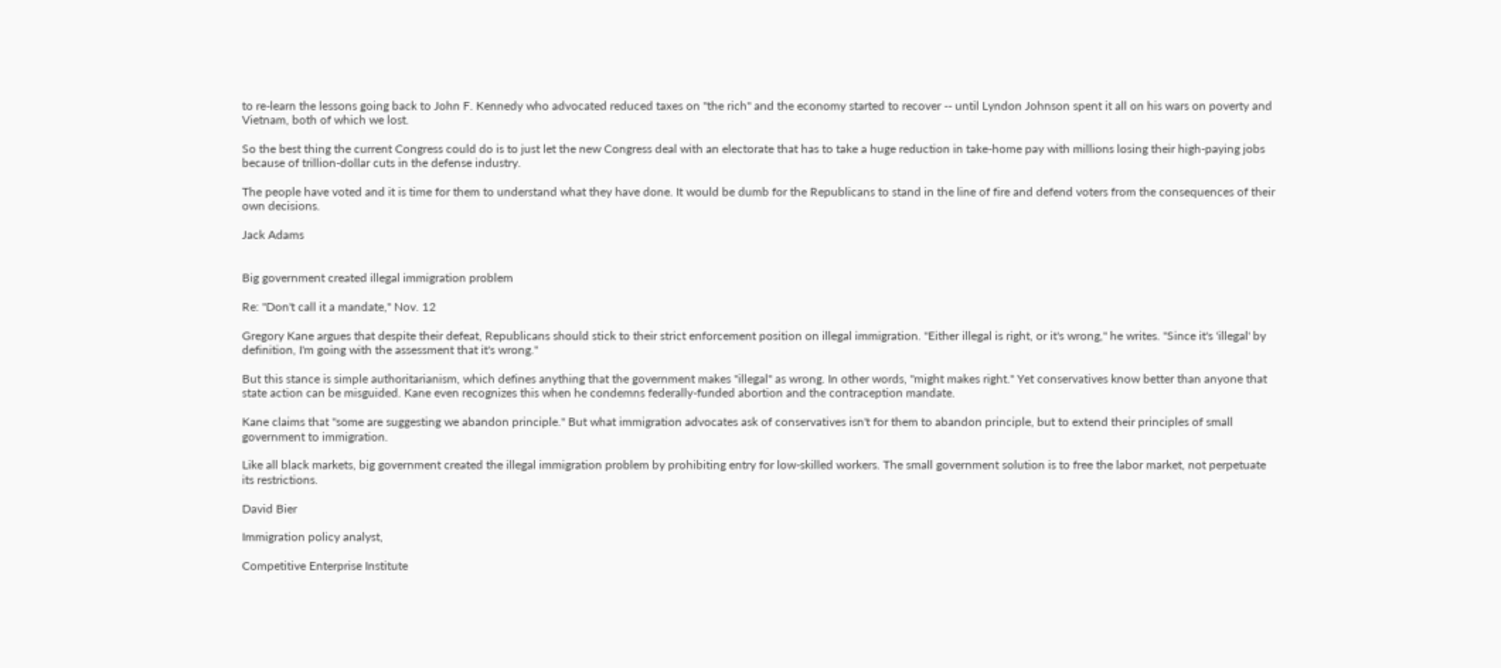to re-learn the lessons going back to John F. Kennedy who advocated reduced taxes on "the rich" and the economy started to recover -- until Lyndon Johnson spent it all on his wars on poverty and Vietnam, both of which we lost.

So the best thing the current Congress could do is to just let the new Congress deal with an electorate that has to take a huge reduction in take-home pay with millions losing their high-paying jobs because of trillion-dollar cuts in the defense industry.

The people have voted and it is time for them to understand what they have done. It would be dumb for the Republicans to stand in the line of fire and defend voters from the consequences of their own decisions.

Jack Adams


Big government created illegal immigration problem

Re: "Don't call it a mandate," Nov. 12

Gregory Kane argues that despite their defeat, Republicans should stick to their strict enforcement position on illegal immigration. "Either illegal is right, or it's wrong," he writes. "Since it's 'illegal' by definition, I'm going with the assessment that it's wrong."

But this stance is simple authoritarianism, which defines anything that the government makes "illegal" as wrong. In other words, "might makes right." Yet conservatives know better than anyone that state action can be misguided. Kane even recognizes this when he condemns federally-funded abortion and the contraception mandate.

Kane claims that "some are suggesting we abandon principle." But what immigration advocates ask of conservatives isn't for them to abandon principle, but to extend their principles of small government to immigration.

Like all black markets, big government created the illegal immigration problem by prohibiting entry for low-skilled workers. The small government solution is to free the labor market, not perpetuate its restrictions.

David Bier

Immigration policy analyst,

Competitive Enterprise Institute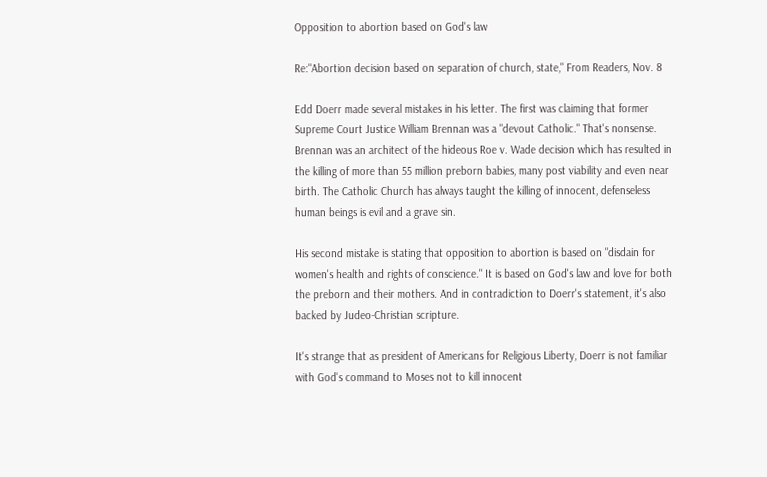Opposition to abortion based on God's law

Re:"Abortion decision based on separation of church, state," From Readers, Nov. 8

Edd Doerr made several mistakes in his letter. The first was claiming that former Supreme Court Justice William Brennan was a "devout Catholic." That's nonsense. Brennan was an architect of the hideous Roe v. Wade decision which has resulted in the killing of more than 55 million preborn babies, many post viability and even near birth. The Catholic Church has always taught the killing of innocent, defenseless human beings is evil and a grave sin.

His second mistake is stating that opposition to abortion is based on "disdain for women's health and rights of conscience." It is based on God's law and love for both the preborn and their mothers. And in contradiction to Doerr's statement, it's also backed by Judeo-Christian scripture.

It's strange that as president of Americans for Religious Liberty, Doerr is not familiar with God's command to Moses not to kill innocent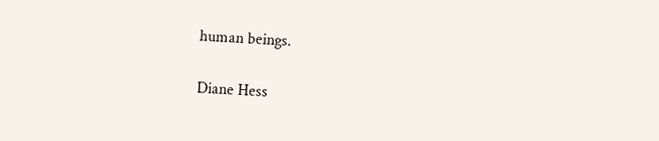human beings.

Diane Hess